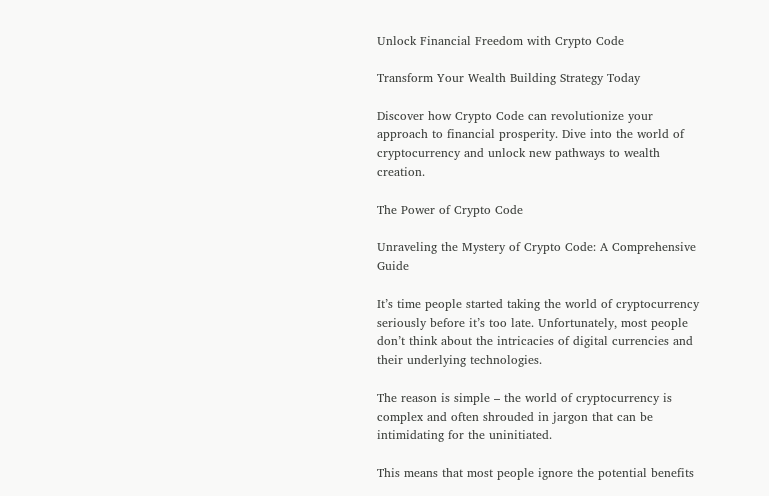Unlock Financial Freedom with Crypto Code

Transform Your Wealth Building Strategy Today

Discover how Crypto Code can revolutionize your approach to financial prosperity. Dive into the world of cryptocurrency and unlock new pathways to wealth creation.

The Power of Crypto Code

Unraveling the Mystery of Crypto Code: A Comprehensive Guide

It’s time people started taking the world of cryptocurrency seriously before it’s too late. Unfortunately, most people don’t think about the intricacies of digital currencies and their underlying technologies.

The reason is simple – the world of cryptocurrency is complex and often shrouded in jargon that can be intimidating for the uninitiated.

This means that most people ignore the potential benefits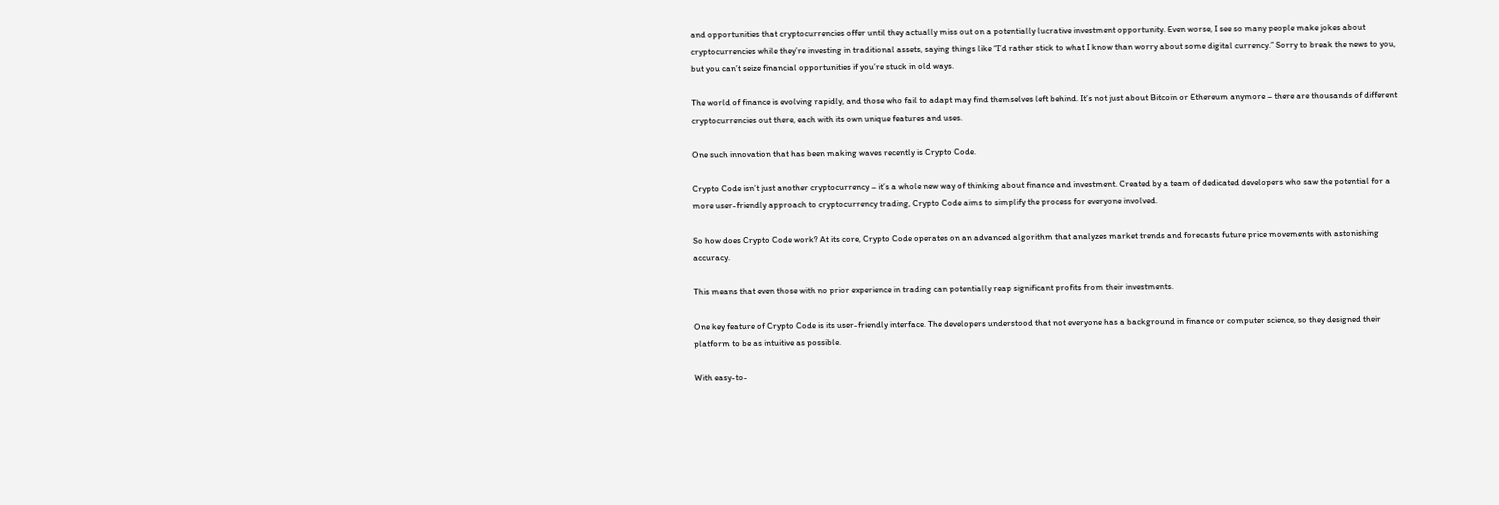and opportunities that cryptocurrencies offer until they actually miss out on a potentially lucrative investment opportunity. Even worse, I see so many people make jokes about cryptocurrencies while they’re investing in traditional assets, saying things like “I’d rather stick to what I know than worry about some digital currency.” Sorry to break the news to you, but you can’t seize financial opportunities if you’re stuck in old ways.

The world of finance is evolving rapidly, and those who fail to adapt may find themselves left behind. It’s not just about Bitcoin or Ethereum anymore – there are thousands of different cryptocurrencies out there, each with its own unique features and uses.

One such innovation that has been making waves recently is Crypto Code.

Crypto Code isn’t just another cryptocurrency – it’s a whole new way of thinking about finance and investment. Created by a team of dedicated developers who saw the potential for a more user-friendly approach to cryptocurrency trading, Crypto Code aims to simplify the process for everyone involved.

So how does Crypto Code work? At its core, Crypto Code operates on an advanced algorithm that analyzes market trends and forecasts future price movements with astonishing accuracy.

This means that even those with no prior experience in trading can potentially reap significant profits from their investments.

One key feature of Crypto Code is its user-friendly interface. The developers understood that not everyone has a background in finance or computer science, so they designed their platform to be as intuitive as possible.

With easy-to-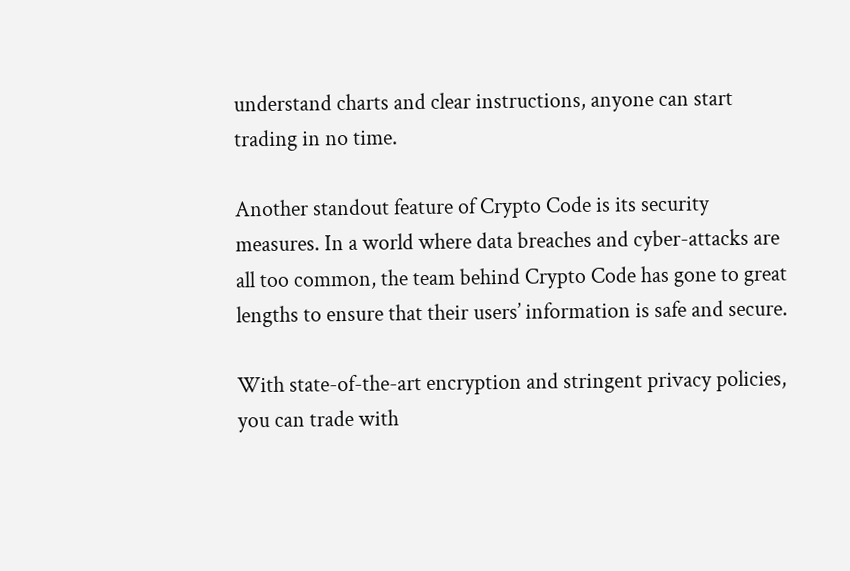understand charts and clear instructions, anyone can start trading in no time.

Another standout feature of Crypto Code is its security measures. In a world where data breaches and cyber-attacks are all too common, the team behind Crypto Code has gone to great lengths to ensure that their users’ information is safe and secure.

With state-of-the-art encryption and stringent privacy policies, you can trade with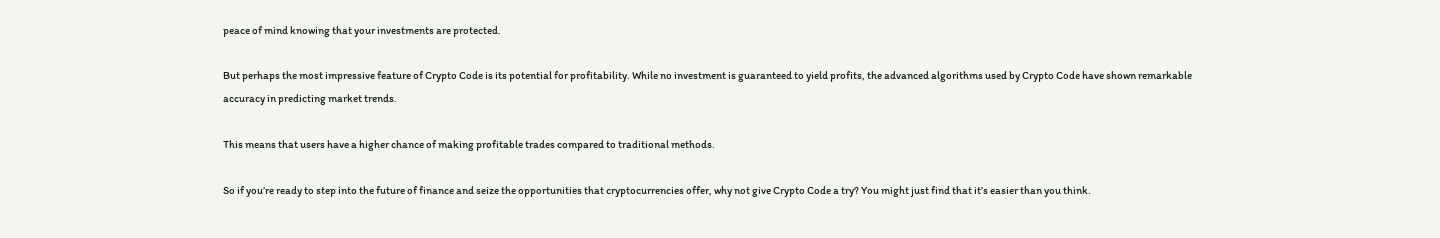peace of mind knowing that your investments are protected.

But perhaps the most impressive feature of Crypto Code is its potential for profitability. While no investment is guaranteed to yield profits, the advanced algorithms used by Crypto Code have shown remarkable accuracy in predicting market trends.

This means that users have a higher chance of making profitable trades compared to traditional methods.

So if you’re ready to step into the future of finance and seize the opportunities that cryptocurrencies offer, why not give Crypto Code a try? You might just find that it’s easier than you think.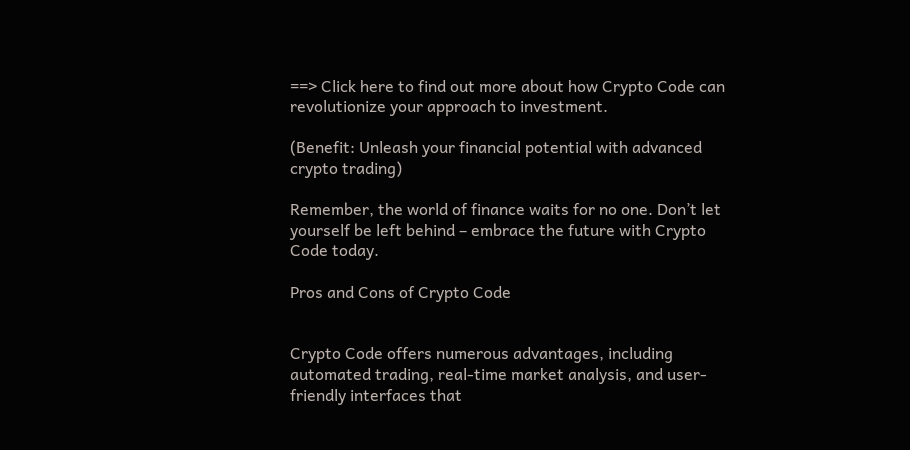==> Click here to find out more about how Crypto Code can revolutionize your approach to investment.

(Benefit: Unleash your financial potential with advanced crypto trading)

Remember, the world of finance waits for no one. Don’t let yourself be left behind – embrace the future with Crypto Code today.

Pros and Cons of Crypto Code


Crypto Code offers numerous advantages, including automated trading, real-time market analysis, and user-friendly interfaces that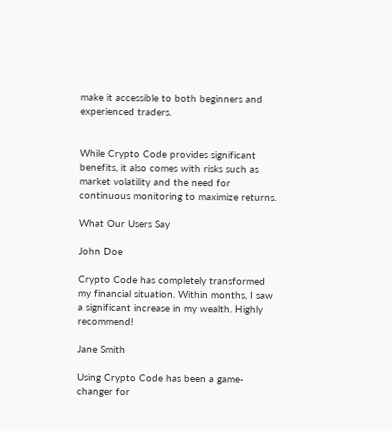make it accessible to both beginners and experienced traders.


While Crypto Code provides significant benefits, it also comes with risks such as market volatility and the need for continuous monitoring to maximize returns.

What Our Users Say

John Doe

Crypto Code has completely transformed my financial situation. Within months, I saw a significant increase in my wealth. Highly recommend!

Jane Smith

Using Crypto Code has been a game-changer for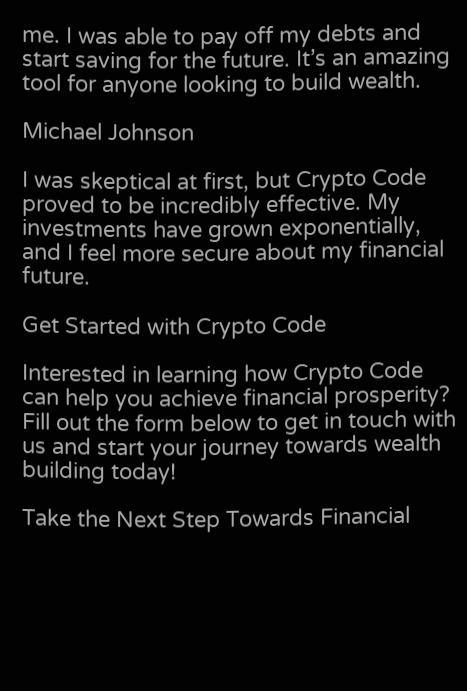me. I was able to pay off my debts and start saving for the future. It’s an amazing tool for anyone looking to build wealth.

Michael Johnson

I was skeptical at first, but Crypto Code proved to be incredibly effective. My investments have grown exponentially, and I feel more secure about my financial future.

Get Started with Crypto Code

Interested in learning how Crypto Code can help you achieve financial prosperity? Fill out the form below to get in touch with us and start your journey towards wealth building today!

Take the Next Step Towards Financial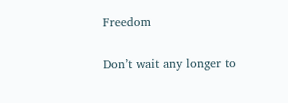Freedom

Don’t wait any longer to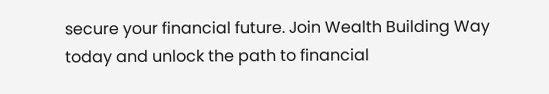secure your financial future. Join Wealth Building Way today and unlock the path to financial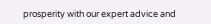prosperity with our expert advice and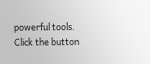powerful tools. Click the button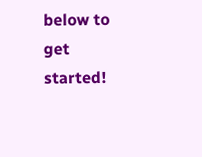below to get started!